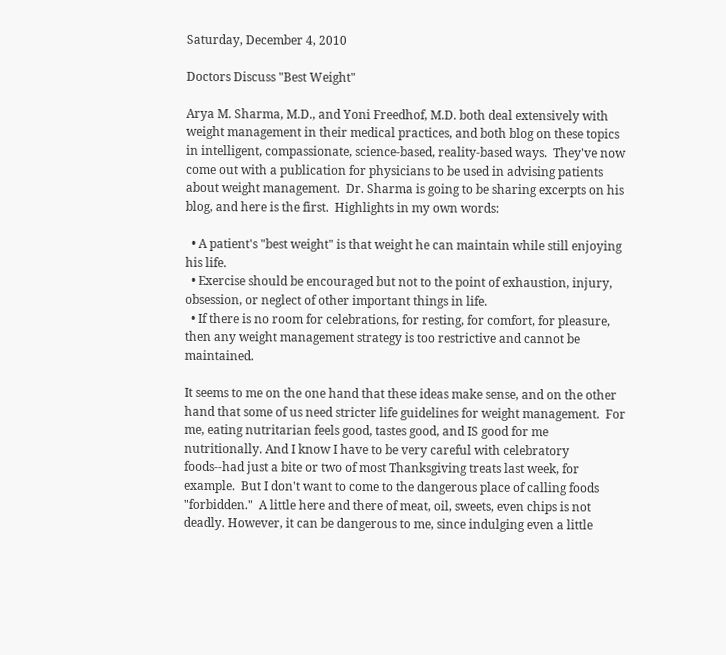Saturday, December 4, 2010

Doctors Discuss "Best Weight"

Arya M. Sharma, M.D., and Yoni Freedhof, M.D. both deal extensively with weight management in their medical practices, and both blog on these topics in intelligent, compassionate, science-based, reality-based ways.  They've now come out with a publication for physicians to be used in advising patients about weight management.  Dr. Sharma is going to be sharing excerpts on his blog, and here is the first.  Highlights in my own words:

  • A patient's "best weight" is that weight he can maintain while still enjoying his life.
  • Exercise should be encouraged but not to the point of exhaustion, injury, obsession, or neglect of other important things in life.
  • If there is no room for celebrations, for resting, for comfort, for pleasure, then any weight management strategy is too restrictive and cannot be maintained.

It seems to me on the one hand that these ideas make sense, and on the other hand that some of us need stricter life guidelines for weight management.  For me, eating nutritarian feels good, tastes good, and IS good for me nutritionally. And I know I have to be very careful with celebratory foods--had just a bite or two of most Thanksgiving treats last week, for example.  But I don't want to come to the dangerous place of calling foods "forbidden."  A little here and there of meat, oil, sweets, even chips is not deadly. However, it can be dangerous to me, since indulging even a little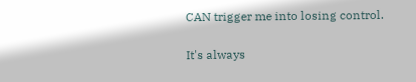CAN trigger me into losing control.

It's always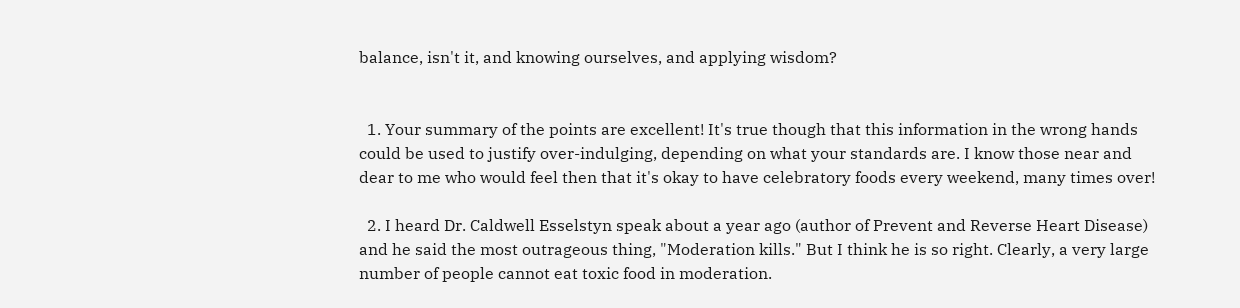balance, isn't it, and knowing ourselves, and applying wisdom?


  1. Your summary of the points are excellent! It's true though that this information in the wrong hands could be used to justify over-indulging, depending on what your standards are. I know those near and dear to me who would feel then that it's okay to have celebratory foods every weekend, many times over!

  2. I heard Dr. Caldwell Esselstyn speak about a year ago (author of Prevent and Reverse Heart Disease) and he said the most outrageous thing, "Moderation kills." But I think he is so right. Clearly, a very large number of people cannot eat toxic food in moderation.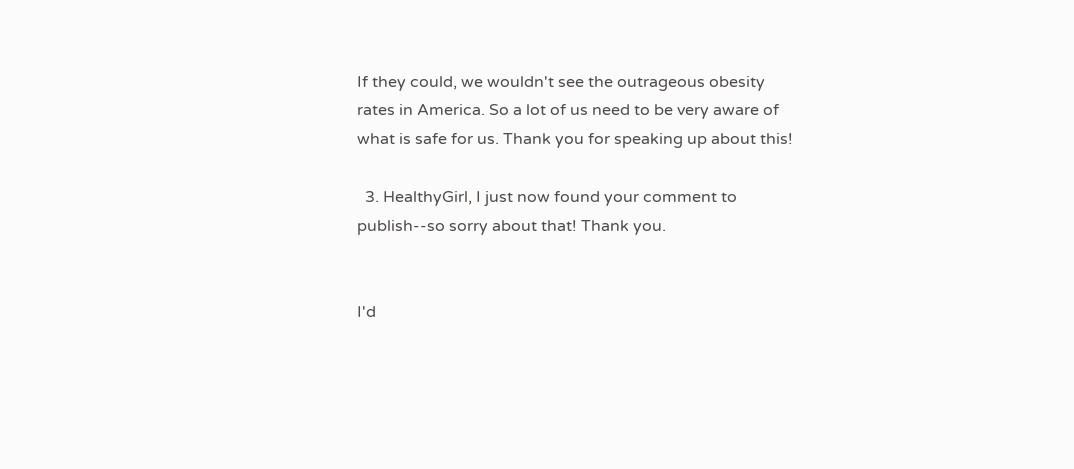If they could, we wouldn't see the outrageous obesity rates in America. So a lot of us need to be very aware of what is safe for us. Thank you for speaking up about this!

  3. HealthyGirl, I just now found your comment to publish--so sorry about that! Thank you.


I'd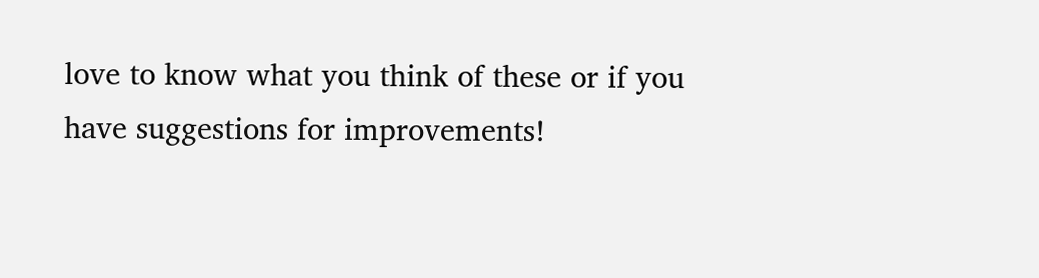love to know what you think of these or if you have suggestions for improvements!